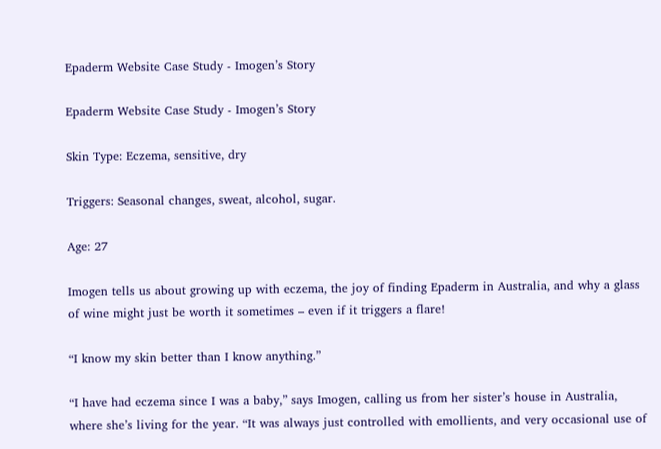Epaderm Website Case Study - Imogen’s Story

Epaderm Website Case Study - Imogen’s Story

Skin Type: Eczema, sensitive, dry

Triggers: Seasonal changes, sweat, alcohol, sugar.

Age: 27

Imogen tells us about growing up with eczema, the joy of finding Epaderm in Australia, and why a glass of wine might just be worth it sometimes – even if it triggers a flare!

“I know my skin better than I know anything.”

“I have had eczema since I was a baby,” says Imogen, calling us from her sister’s house in Australia, where she’s living for the year. “It was always just controlled with emollients, and very occasional use of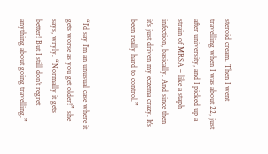steroid cream. Then I went travelling when I was about 22, just after university, and I picked up a strain of MRSA – like a staph infection, basically. And since then it's just driven my eczema crazy. It's been really hard to control.”


“I’d say I’m an unusual case where it gets worse as you get older!” she says, wryly. “Normally it gets better! But I still don’t regret anything about going travelling.”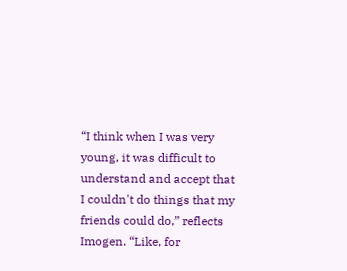“I think when I was very young, it was difficult to understand and accept that I couldn't do things that my friends could do,” reflects Imogen. “Like, for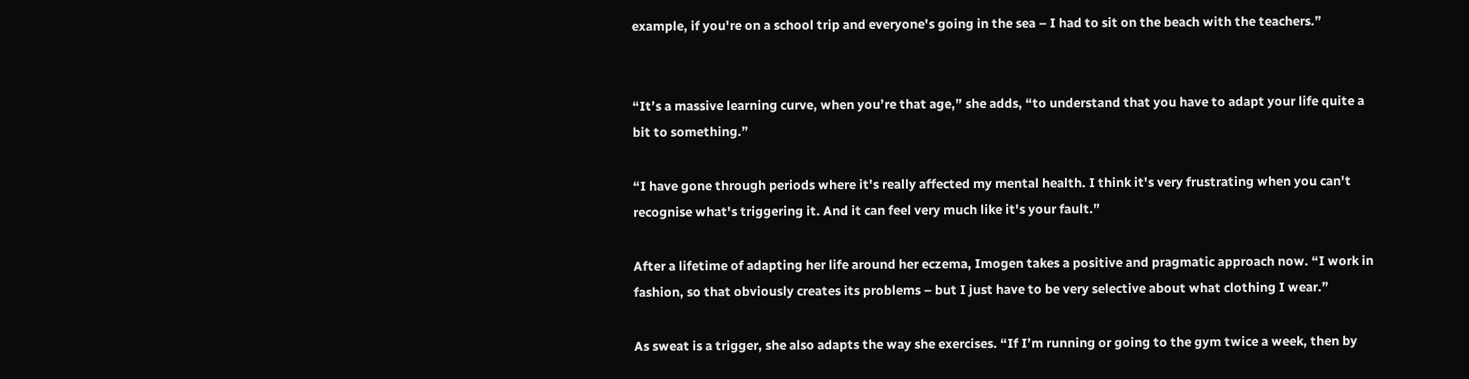example, if you're on a school trip and everyone's going in the sea – I had to sit on the beach with the teachers.”


“It’s a massive learning curve, when you’re that age,” she adds, “to understand that you have to adapt your life quite a bit to something.”

“I have gone through periods where it's really affected my mental health. I think it's very frustrating when you can't recognise what's triggering it. And it can feel very much like it's your fault.”

After a lifetime of adapting her life around her eczema, Imogen takes a positive and pragmatic approach now. “I work in fashion, so that obviously creates its problems – but I just have to be very selective about what clothing I wear.”

As sweat is a trigger, she also adapts the way she exercises. “If I’m running or going to the gym twice a week, then by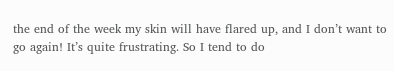the end of the week my skin will have flared up, and I don’t want to go again! It’s quite frustrating. So I tend to do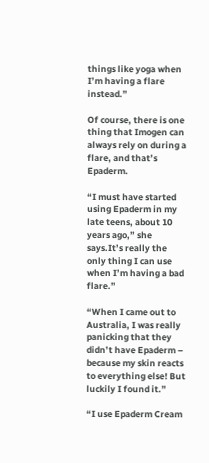things like yoga when I’m having a flare instead.”

Of course, there is one thing that Imogen can always rely on during a flare, and that’s Epaderm.

“I must have started using Epaderm in my late teens, about 10 years ago,” she says.It’s really the only thing I can use when I’m having a bad flare.”

“When I came out to Australia, I was really panicking that they didn’t have Epaderm – because my skin reacts to everything else! But luckily I found it.”

“I use Epaderm Cream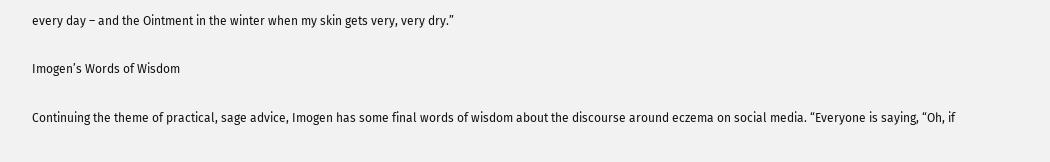every day – and the Ointment in the winter when my skin gets very, very dry.”

Imogen’s Words of Wisdom

Continuing the theme of practical, sage advice, Imogen has some final words of wisdom about the discourse around eczema on social media. “Everyone is saying, “Oh, if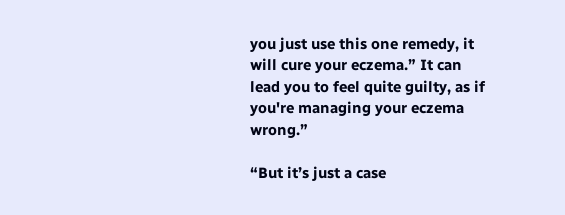you just use this one remedy, it will cure your eczema.” It can lead you to feel quite guilty, as if you're managing your eczema wrong.”

“But it’s just a case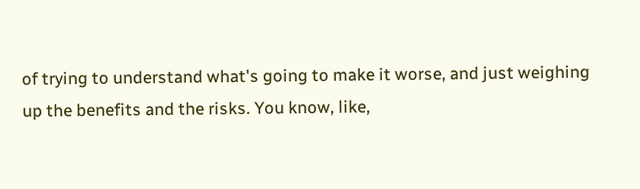of trying to understand what's going to make it worse, and just weighing up the benefits and the risks. You know, like,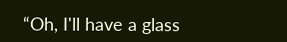“Oh, I'll have a glass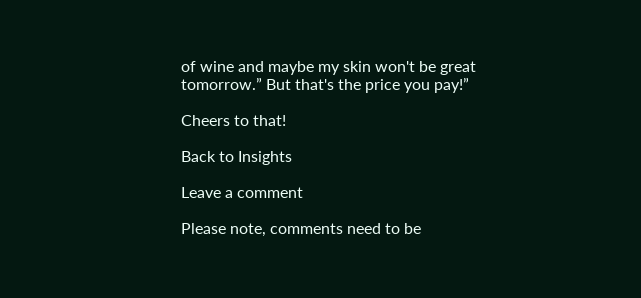of wine and maybe my skin won't be great tomorrow.” But that's the price you pay!”

Cheers to that!

Back to Insights

Leave a comment

Please note, comments need to be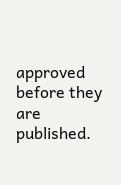approved before they are published.